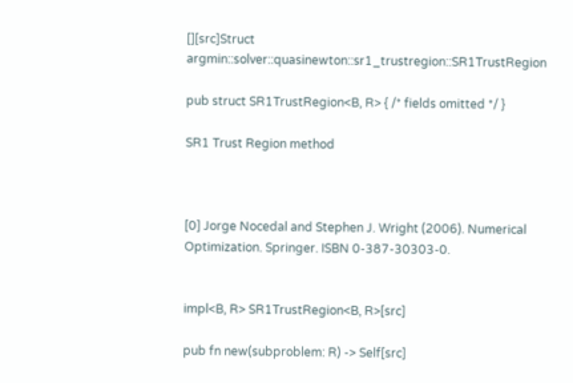[][src]Struct argmin::solver::quasinewton::sr1_trustregion::SR1TrustRegion

pub struct SR1TrustRegion<B, R> { /* fields omitted */ }

SR1 Trust Region method



[0] Jorge Nocedal and Stephen J. Wright (2006). Numerical Optimization. Springer. ISBN 0-387-30303-0.


impl<B, R> SR1TrustRegion<B, R>[src]

pub fn new(subproblem: R) -> Self[src]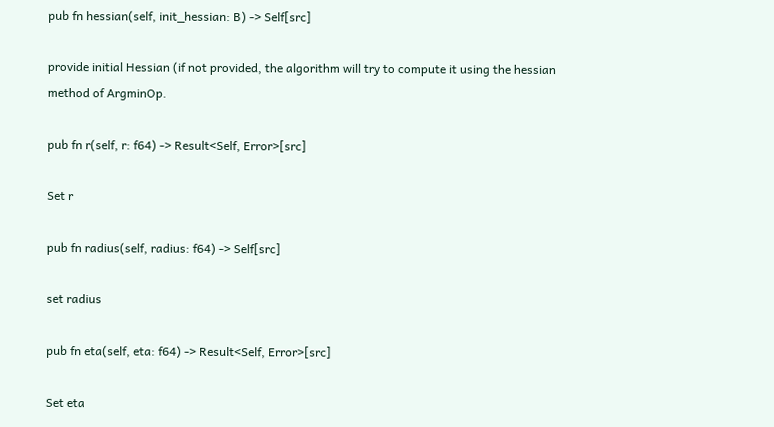pub fn hessian(self, init_hessian: B) -> Self[src]

provide initial Hessian (if not provided, the algorithm will try to compute it using the hessian method of ArgminOp.

pub fn r(self, r: f64) -> Result<Self, Error>[src]

Set r

pub fn radius(self, radius: f64) -> Self[src]

set radius

pub fn eta(self, eta: f64) -> Result<Self, Error>[src]

Set eta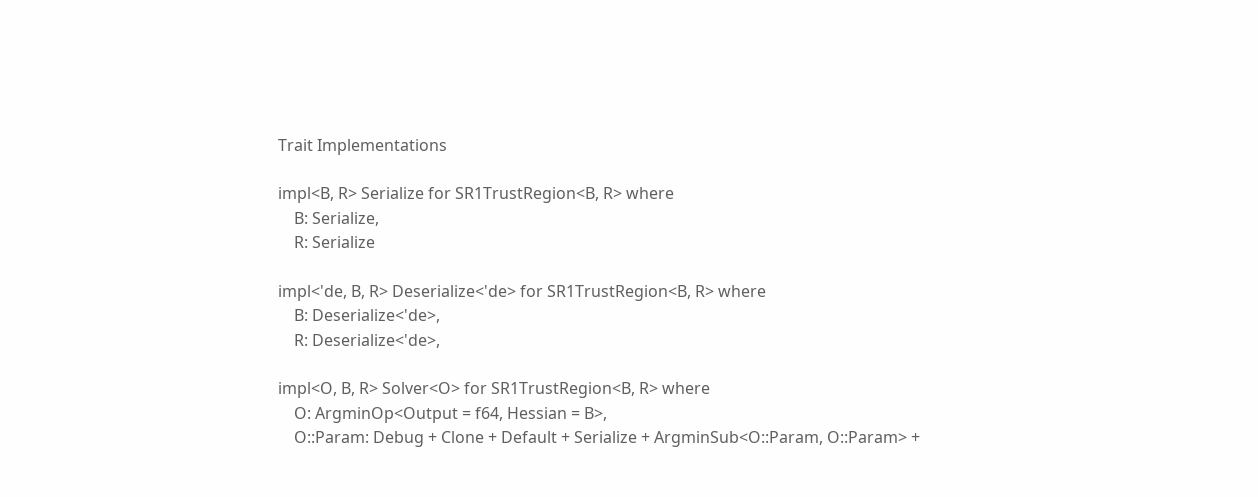Trait Implementations

impl<B, R> Serialize for SR1TrustRegion<B, R> where
    B: Serialize,
    R: Serialize

impl<'de, B, R> Deserialize<'de> for SR1TrustRegion<B, R> where
    B: Deserialize<'de>,
    R: Deserialize<'de>,

impl<O, B, R> Solver<O> for SR1TrustRegion<B, R> where
    O: ArgminOp<Output = f64, Hessian = B>,
    O::Param: Debug + Clone + Default + Serialize + ArgminSub<O::Param, O::Param> +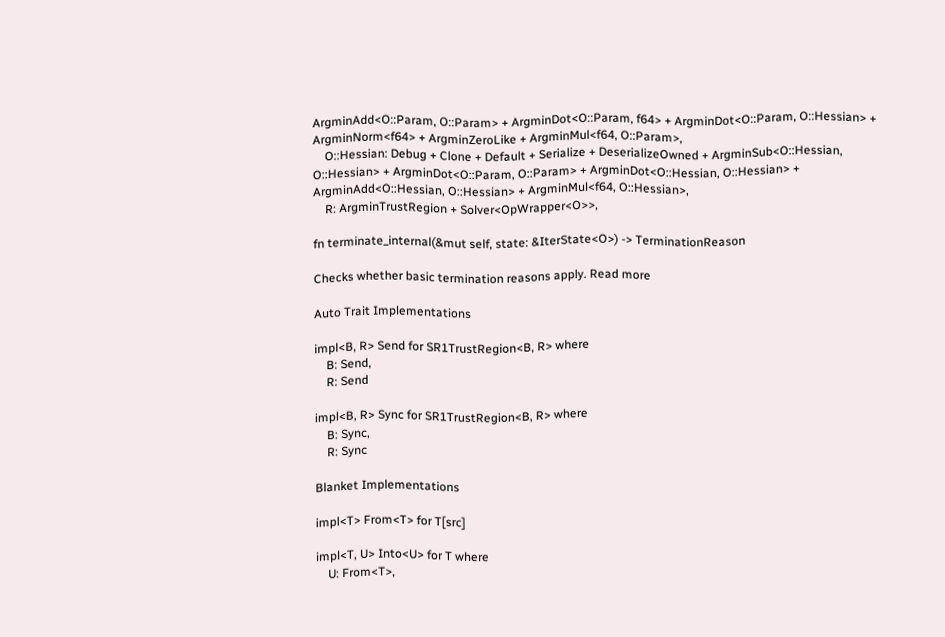ArgminAdd<O::Param, O::Param> + ArgminDot<O::Param, f64> + ArgminDot<O::Param, O::Hessian> + ArgminNorm<f64> + ArgminZeroLike + ArgminMul<f64, O::Param>,
    O::Hessian: Debug + Clone + Default + Serialize + DeserializeOwned + ArgminSub<O::Hessian, O::Hessian> + ArgminDot<O::Param, O::Param> + ArgminDot<O::Hessian, O::Hessian> + ArgminAdd<O::Hessian, O::Hessian> + ArgminMul<f64, O::Hessian>,
    R: ArgminTrustRegion + Solver<OpWrapper<O>>,

fn terminate_internal(&mut self, state: &IterState<O>) -> TerminationReason

Checks whether basic termination reasons apply. Read more

Auto Trait Implementations

impl<B, R> Send for SR1TrustRegion<B, R> where
    B: Send,
    R: Send

impl<B, R> Sync for SR1TrustRegion<B, R> where
    B: Sync,
    R: Sync

Blanket Implementations

impl<T> From<T> for T[src]

impl<T, U> Into<U> for T where
    U: From<T>,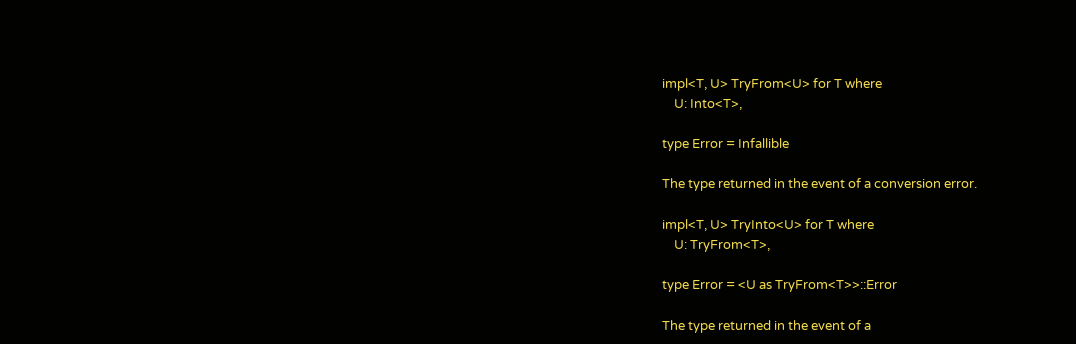impl<T, U> TryFrom<U> for T where
    U: Into<T>,

type Error = Infallible

The type returned in the event of a conversion error.

impl<T, U> TryInto<U> for T where
    U: TryFrom<T>,

type Error = <U as TryFrom<T>>::Error

The type returned in the event of a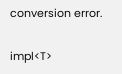conversion error.

impl<T>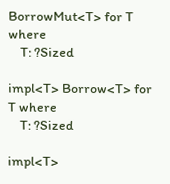BorrowMut<T> for T where
    T: ?Sized

impl<T> Borrow<T> for T where
    T: ?Sized

impl<T>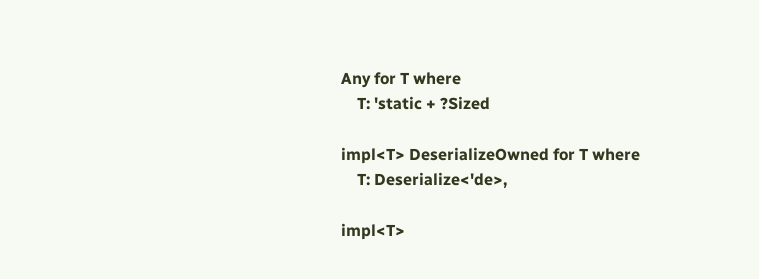Any for T where
    T: 'static + ?Sized

impl<T> DeserializeOwned for T where
    T: Deserialize<'de>,

impl<T>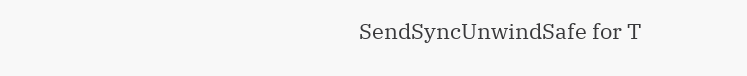SendSyncUnwindSafe for T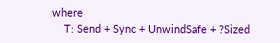where
    T: Send + Sync + UnwindSafe + ?Sized